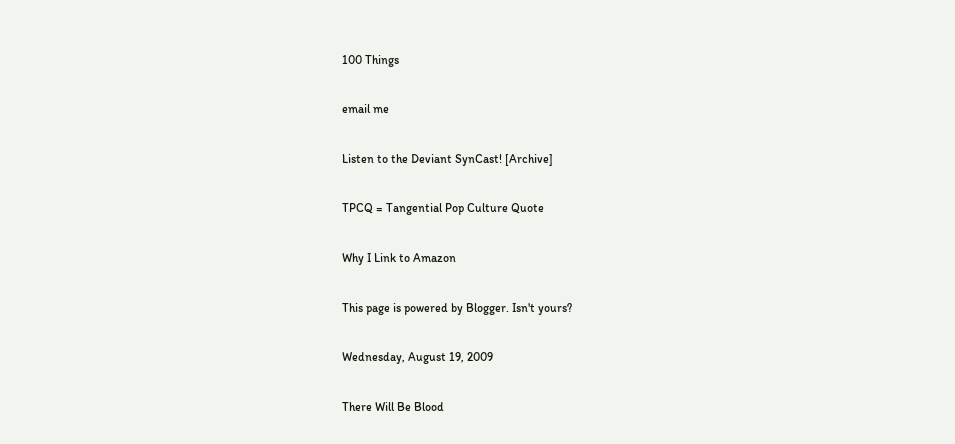100 Things

email me

Listen to the Deviant SynCast! [Archive]

TPCQ = Tangential Pop Culture Quote

Why I Link to Amazon

This page is powered by Blogger. Isn't yours?

Wednesday, August 19, 2009

There Will Be Blood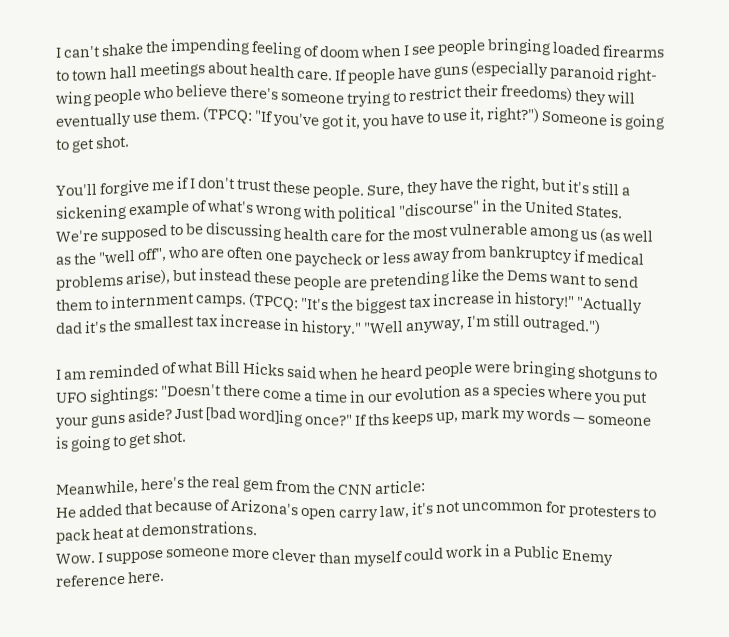I can't shake the impending feeling of doom when I see people bringing loaded firearms to town hall meetings about health care. If people have guns (especially paranoid right-wing people who believe there's someone trying to restrict their freedoms) they will eventually use them. (TPCQ: "If you've got it, you have to use it, right?") Someone is going to get shot.

You'll forgive me if I don't trust these people. Sure, they have the right, but it's still a sickening example of what's wrong with political "discourse" in the United States. We're supposed to be discussing health care for the most vulnerable among us (as well as the "well off", who are often one paycheck or less away from bankruptcy if medical problems arise), but instead these people are pretending like the Dems want to send them to internment camps. (TPCQ: "It's the biggest tax increase in history!" "Actually dad it's the smallest tax increase in history." "Well anyway, I'm still outraged.")

I am reminded of what Bill Hicks said when he heard people were bringing shotguns to UFO sightings: "Doesn't there come a time in our evolution as a species where you put your guns aside? Just [bad word]ing once?" If ths keeps up, mark my words — someone is going to get shot.

Meanwhile, here's the real gem from the CNN article:
He added that because of Arizona's open carry law, it's not uncommon for protesters to pack heat at demonstrations.
Wow. I suppose someone more clever than myself could work in a Public Enemy reference here.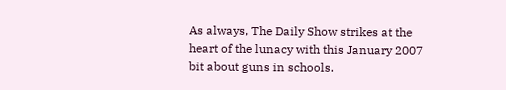As always, The Daily Show strikes at the heart of the lunacy with this January 2007 bit about guns in schools.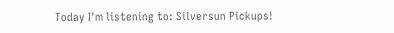Today I'm listening to: Silversun Pickups!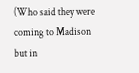(Who said they were coming to Madison but in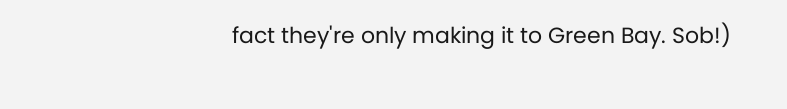fact they're only making it to Green Bay. Sob!)